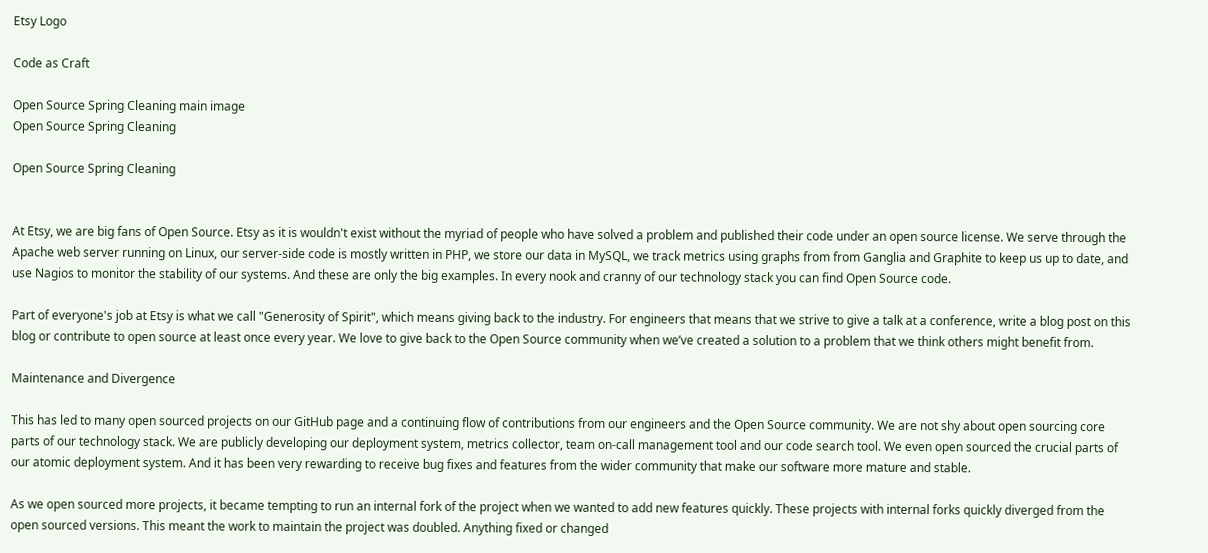Etsy Logo

Code as Craft

Open Source Spring Cleaning main image
Open Source Spring Cleaning

Open Source Spring Cleaning


At Etsy, we are big fans of Open Source. Etsy as it is wouldn't exist without the myriad of people who have solved a problem and published their code under an open source license. We serve through the Apache web server running on Linux, our server-side code is mostly written in PHP, we store our data in MySQL, we track metrics using graphs from from Ganglia and Graphite to keep us up to date, and use Nagios to monitor the stability of our systems. And these are only the big examples. In every nook and cranny of our technology stack you can find Open Source code.

Part of everyone's job at Etsy is what we call "Generosity of Spirit", which means giving back to the industry. For engineers that means that we strive to give a talk at a conference, write a blog post on this blog or contribute to open source at least once every year. We love to give back to the Open Source community when we’ve created a solution to a problem that we think others might benefit from.

Maintenance and Divergence

This has led to many open sourced projects on our GitHub page and a continuing flow of contributions from our engineers and the Open Source community. We are not shy about open sourcing core parts of our technology stack. We are publicly developing our deployment system, metrics collector, team on-call management tool and our code search tool. We even open sourced the crucial parts of our atomic deployment system. And it has been very rewarding to receive bug fixes and features from the wider community that make our software more mature and stable.

As we open sourced more projects, it became tempting to run an internal fork of the project when we wanted to add new features quickly. These projects with internal forks quickly diverged from the open sourced versions. This meant the work to maintain the project was doubled. Anything fixed or changed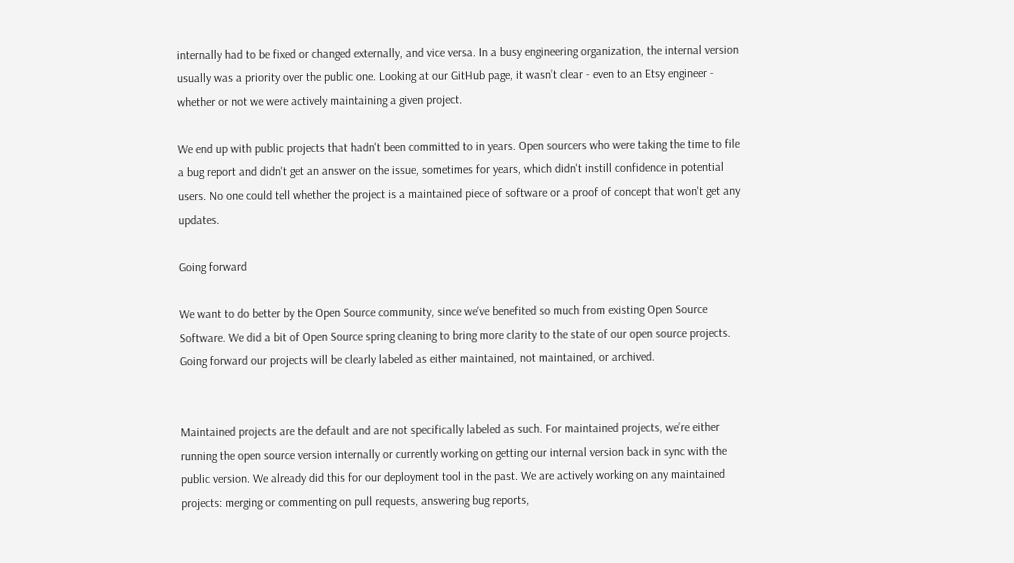internally had to be fixed or changed externally, and vice versa. In a busy engineering organization, the internal version usually was a priority over the public one. Looking at our GitHub page, it wasn’t clear - even to an Etsy engineer - whether or not we were actively maintaining a given project.

We end up with public projects that hadn't been committed to in years. Open sourcers who were taking the time to file a bug report and didn't get an answer on the issue, sometimes for years, which didn't instill confidence in potential users. No one could tell whether the project is a maintained piece of software or a proof of concept that won't get any updates.

Going forward

We want to do better by the Open Source community, since we've benefited so much from existing Open Source Software. We did a bit of Open Source spring cleaning to bring more clarity to the state of our open source projects. Going forward our projects will be clearly labeled as either maintained, not maintained, or archived.


Maintained projects are the default and are not specifically labeled as such. For maintained projects, we’re either running the open source version internally or currently working on getting our internal version back in sync with the public version. We already did this for our deployment tool in the past. We are actively working on any maintained projects: merging or commenting on pull requests, answering bug reports,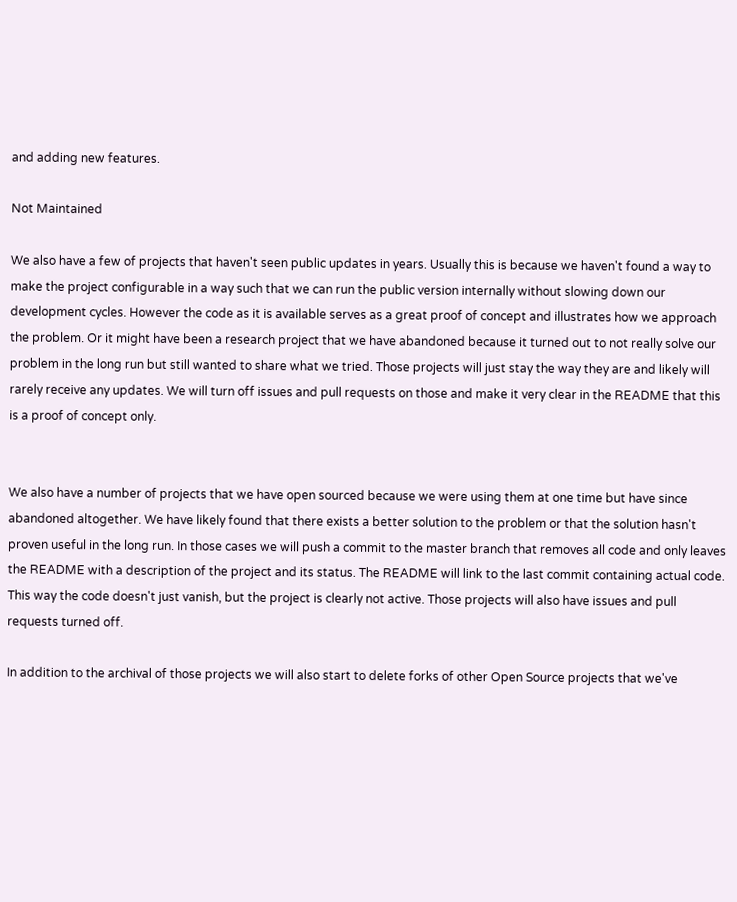and adding new features.

Not Maintained

We also have a few of projects that haven't seen public updates in years. Usually this is because we haven't found a way to make the project configurable in a way such that we can run the public version internally without slowing down our development cycles. However the code as it is available serves as a great proof of concept and illustrates how we approach the problem. Or it might have been a research project that we have abandoned because it turned out to not really solve our problem in the long run but still wanted to share what we tried. Those projects will just stay the way they are and likely will rarely receive any updates. We will turn off issues and pull requests on those and make it very clear in the README that this is a proof of concept only.


We also have a number of projects that we have open sourced because we were using them at one time but have since abandoned altogether. We have likely found that there exists a better solution to the problem or that the solution hasn't proven useful in the long run. In those cases we will push a commit to the master branch that removes all code and only leaves the README with a description of the project and its status. The README will link to the last commit containing actual code. This way the code doesn't just vanish, but the project is clearly not active. Those projects will also have issues and pull requests turned off.

In addition to the archival of those projects we will also start to delete forks of other Open Source projects that we've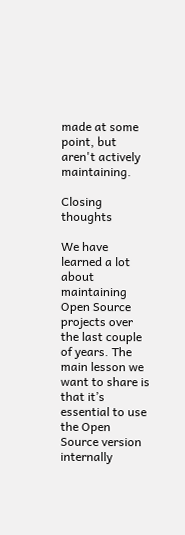made at some point, but aren't actively maintaining.

Closing thoughts

We have learned a lot about maintaining Open Source projects over the last couple of years. The main lesson we want to share is that it’s essential to use the Open Source version internally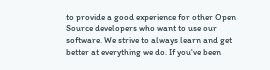to provide a good experience for other Open Source developers who want to use our software. We strive to always learn and get better at everything we do. If you've been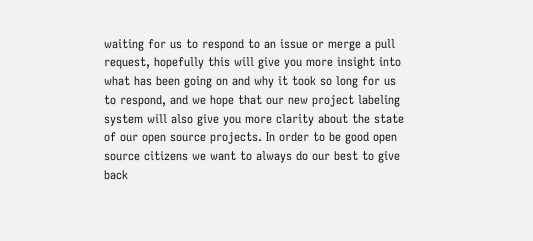waiting for us to respond to an issue or merge a pull request, hopefully this will give you more insight into what has been going on and why it took so long for us to respond, and we hope that our new project labeling system will also give you more clarity about the state of our open source projects. In order to be good open source citizens we want to always do our best to give back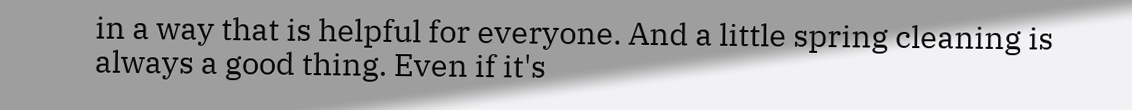in a way that is helpful for everyone. And a little spring cleaning is always a good thing. Even if it's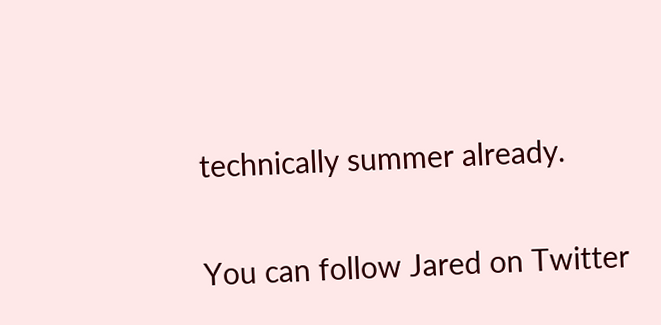technically summer already.

You can follow Jared on Twitter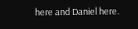here and Daniel here.